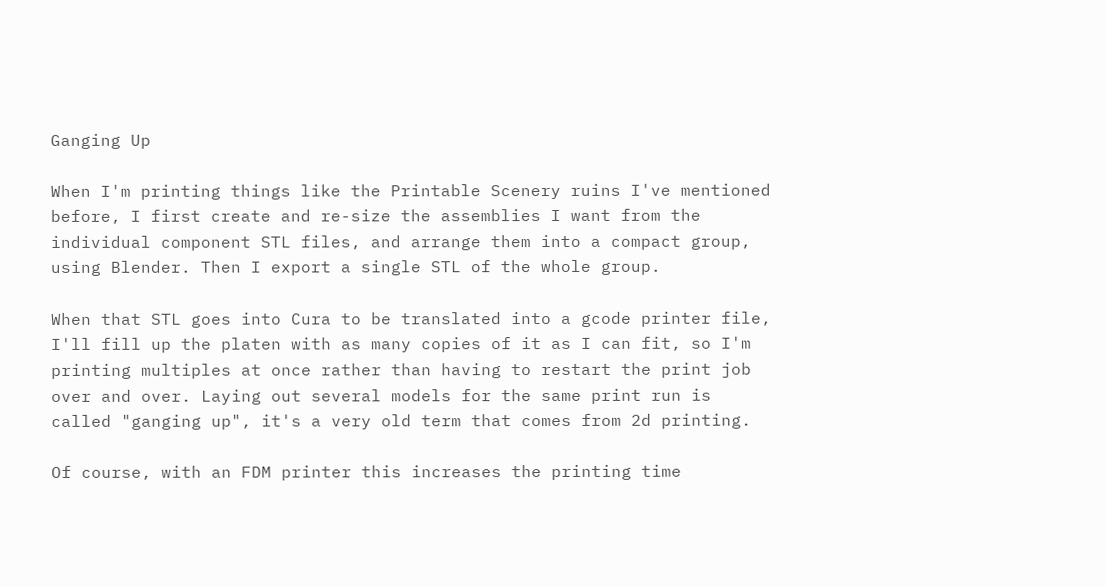Ganging Up

When I'm printing things like the Printable Scenery ruins I've mentioned before, I first create and re-size the assemblies I want from the individual component STL files, and arrange them into a compact group, using Blender. Then I export a single STL of the whole group.

When that STL goes into Cura to be translated into a gcode printer file, I'll fill up the platen with as many copies of it as I can fit, so I'm printing multiples at once rather than having to restart the print job over and over. Laying out several models for the same print run is called "ganging up", it's a very old term that comes from 2d printing.

Of course, with an FDM printer this increases the printing time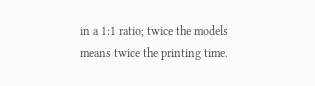in a 1:1 ratio; twice the models means twice the printing time.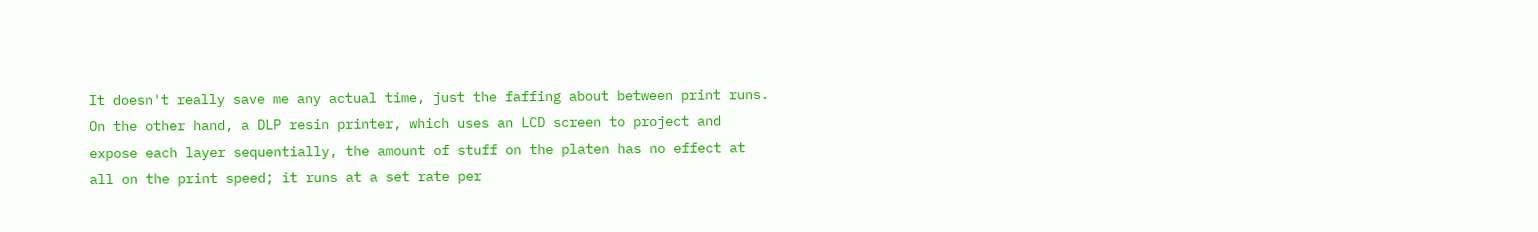It doesn't really save me any actual time, just the faffing about between print runs. On the other hand, a DLP resin printer, which uses an LCD screen to project and expose each layer sequentially, the amount of stuff on the platen has no effect at all on the print speed; it runs at a set rate per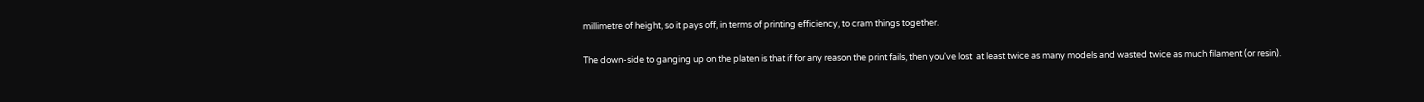millimetre of height, so it pays off, in terms of printing efficiency, to cram things together.

The down-side to ganging up on the platen is that if for any reason the print fails, then you've lost  at least twice as many models and wasted twice as much filament (or resin).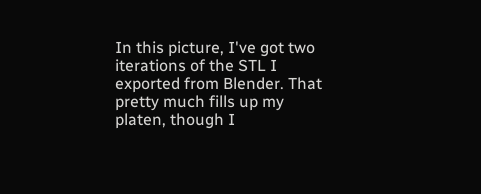In this picture, I've got two iterations of the STL I exported from Blender. That pretty much fills up my platen, though I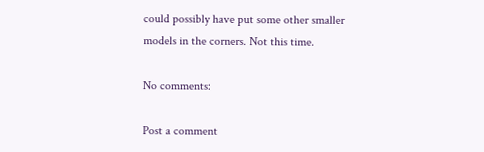could possibly have put some other smaller models in the corners. Not this time.

No comments:

Post a comment